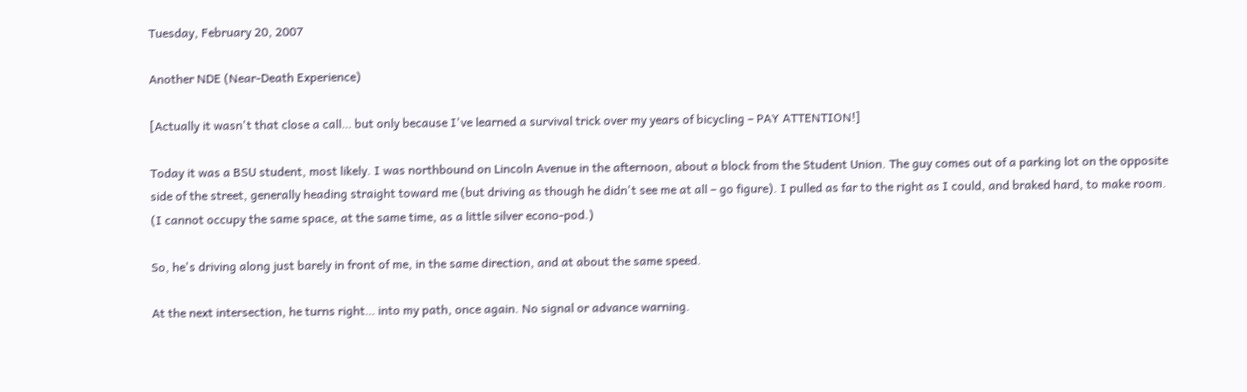Tuesday, February 20, 2007

Another NDE (Near-Death Experience)

[Actually it wasn't that close a call… but only because I've learned a survival trick over my years of bicycling – PAY ATTENTION!]

Today it was a BSU student, most likely. I was northbound on Lincoln Avenue in the afternoon, about a block from the Student Union. The guy comes out of a parking lot on the opposite side of the street, generally heading straight toward me (but driving as though he didn't see me at all – go figure). I pulled as far to the right as I could, and braked hard, to make room. (I cannot occupy the same space, at the same time, as a little silver econo-pod.)

So, he's driving along just barely in front of me, in the same direction, and at about the same speed.

At the next intersection, he turns right… into my path, once again. No signal or advance warning.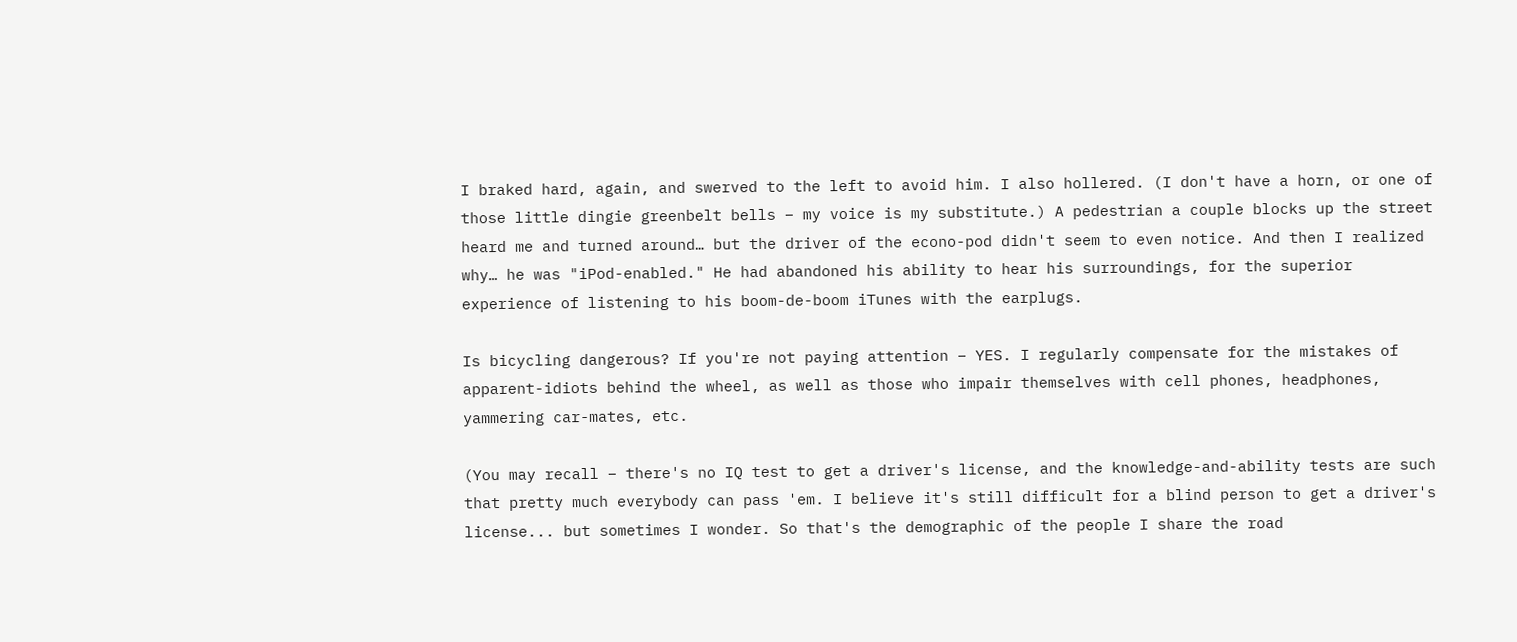I braked hard, again, and swerved to the left to avoid him. I also hollered. (I don't have a horn, or one of those little dingie greenbelt bells – my voice is my substitute.) A pedestrian a couple blocks up the street heard me and turned around… but the driver of the econo-pod didn't seem to even notice. And then I realized why… he was "iPod-enabled." He had abandoned his ability to hear his surroundings, for the superior experience of listening to his boom-de-boom iTunes with the earplugs.

Is bicycling dangerous? If you're not paying attention – YES. I regularly compensate for the mistakes of apparent-idiots behind the wheel, as well as those who impair themselves with cell phones, headphones, yammering car-mates, etc.

(You may recall – there's no IQ test to get a driver's license, and the knowledge-and-ability tests are such that pretty much everybody can pass 'em. I believe it's still difficult for a blind person to get a driver's license... but sometimes I wonder. So that's the demographic of the people I share the road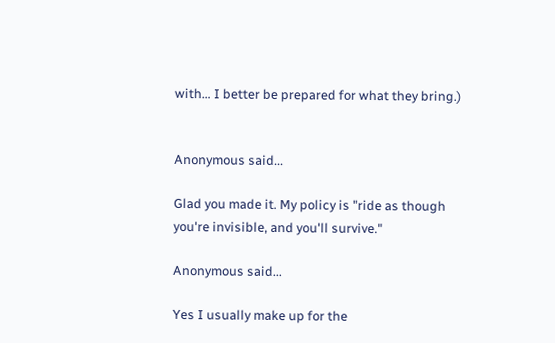with… I better be prepared for what they bring.)


Anonymous said...

Glad you made it. My policy is "ride as though you're invisible, and you'll survive."

Anonymous said...

Yes I usually make up for the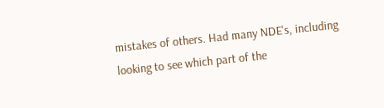mistakes of others. Had many NDE's, including looking to see which part of the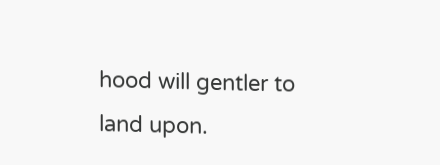hood will gentler to land upon.